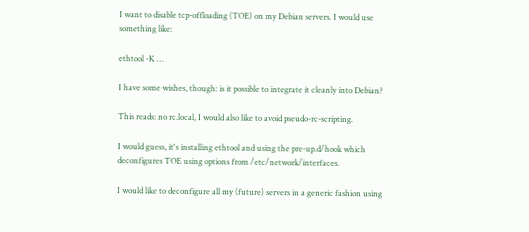I want to disable tcp-offloading (TOE) on my Debian servers. I would use something like:

ethtool -K …

I have some wishes, though: is it possible to integrate it cleanly into Debian?

This reads: no rc.local, I would also like to avoid pseudo-rc-scripting.

I would guess, it's installing ethtool and using the pre-up.d/hook which deconfigures TOE using options from /etc/network/interfaces.

I would like to deconfigure all my (future) servers in a generic fashion using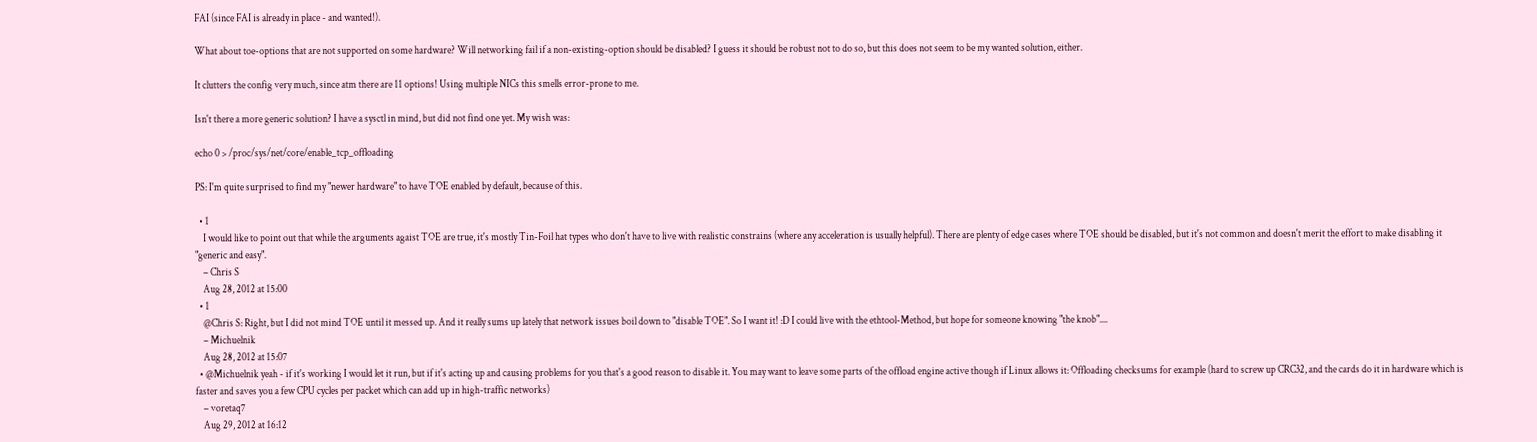FAI (since FAI is already in place - and wanted!).

What about toe-options that are not supported on some hardware? Will networking fail if a non-existing-option should be disabled? I guess it should be robust not to do so, but this does not seem to be my wanted solution, either.

It clutters the config very much, since atm there are 11 options! Using multiple NICs this smells error-prone to me.

Isn't there a more generic solution? I have a sysctl in mind, but did not find one yet. My wish was:

echo 0 > /proc/sys/net/core/enable_tcp_offloading

PS: I'm quite surprised to find my "newer hardware" to have TOE enabled by default, because of this.

  • 1
    I would like to point out that while the arguments agaist TOE are true, it's mostly Tin-Foil hat types who don't have to live with realistic constrains (where any acceleration is usually helpful). There are plenty of edge cases where TOE should be disabled, but it's not common and doesn't merit the effort to make disabling it "generic and easy".
    – Chris S
    Aug 28, 2012 at 15:00
  • 1
    @Chris S: Right, but I did not mind TOE until it messed up. And it really sums up lately that network issues boil down to "disable TOE". So I want it! :D I could live with the ethtool-Method, but hope for someone knowing "the knob"....
    – Michuelnik
    Aug 28, 2012 at 15:07
  • @Michuelnik yeah - if it's working I would let it run, but if it's acting up and causing problems for you that's a good reason to disable it. You may want to leave some parts of the offload engine active though if Linux allows it: Offloading checksums for example (hard to screw up CRC32, and the cards do it in hardware which is faster and saves you a few CPU cycles per packet which can add up in high-traffic networks)
    – voretaq7
    Aug 29, 2012 at 16:12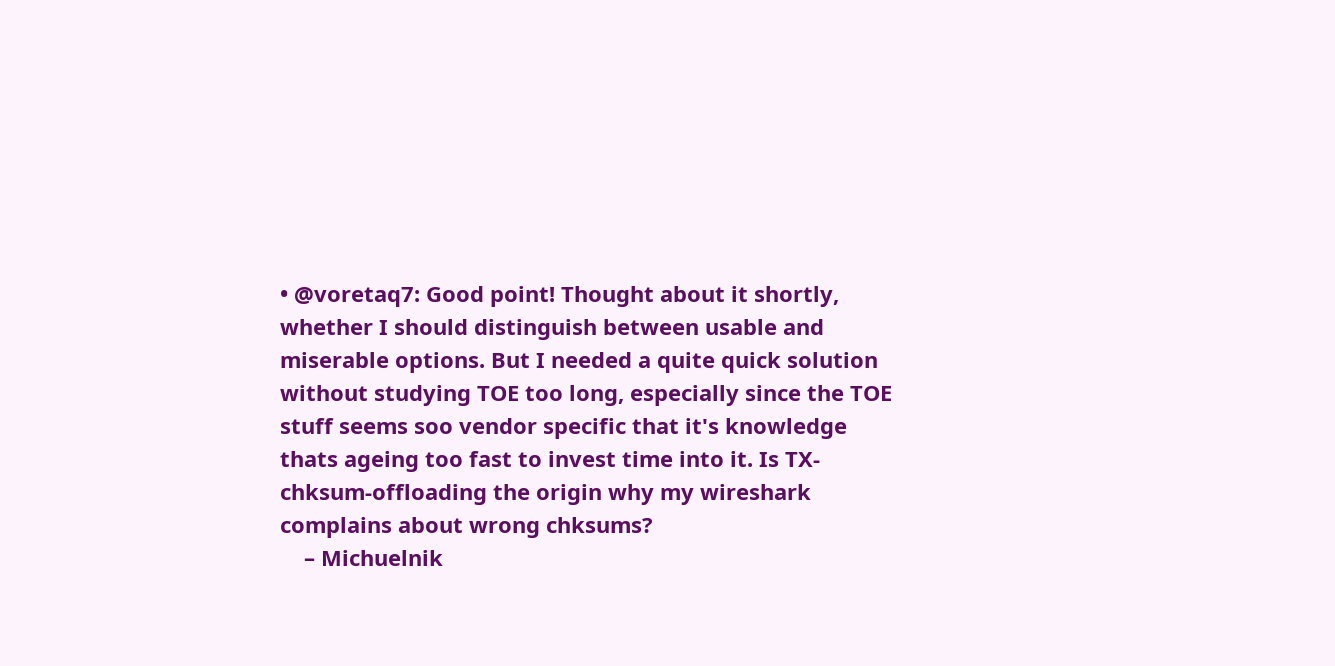• @voretaq7: Good point! Thought about it shortly, whether I should distinguish between usable and miserable options. But I needed a quite quick solution without studying TOE too long, especially since the TOE stuff seems soo vendor specific that it's knowledge thats ageing too fast to invest time into it. Is TX-chksum-offloading the origin why my wireshark complains about wrong chksums?
    – Michuelnik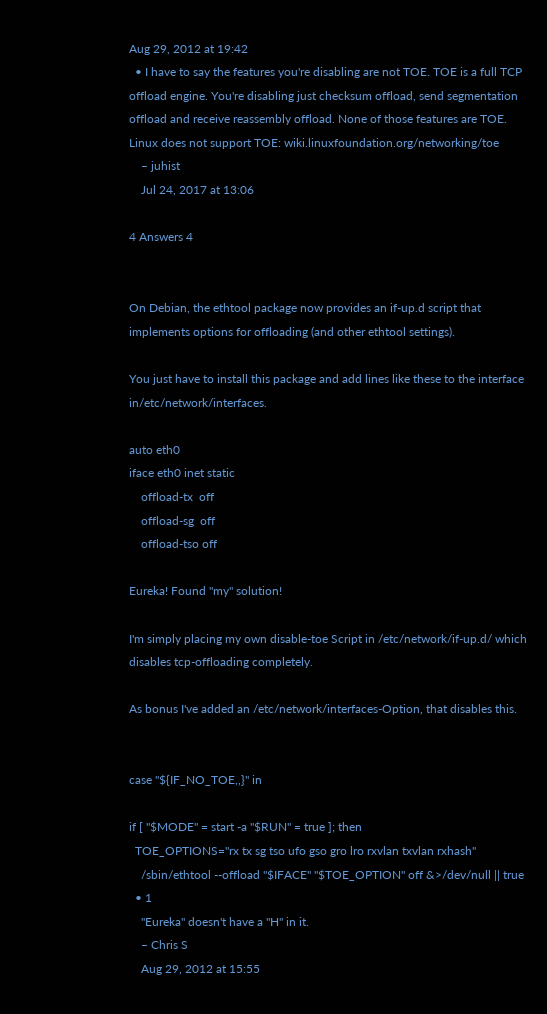Aug 29, 2012 at 19:42
  • I have to say the features you're disabling are not TOE. TOE is a full TCP offload engine. You're disabling just checksum offload, send segmentation offload and receive reassembly offload. None of those features are TOE. Linux does not support TOE: wiki.linuxfoundation.org/networking/toe
    – juhist
    Jul 24, 2017 at 13:06

4 Answers 4


On Debian, the ethtool package now provides an if-up.d script that implements options for offloading (and other ethtool settings).

You just have to install this package and add lines like these to the interface in/etc/network/interfaces.

auto eth0
iface eth0 inet static
    offload-tx  off
    offload-sg  off
    offload-tso off

Eureka! Found "my" solution!

I'm simply placing my own disable-toe Script in /etc/network/if-up.d/ which disables tcp-offloading completely.

As bonus I've added an /etc/network/interfaces-Option, that disables this.


case "${IF_NO_TOE,,}" in

if [ "$MODE" = start -a "$RUN" = true ]; then
  TOE_OPTIONS="rx tx sg tso ufo gso gro lro rxvlan txvlan rxhash"
    /sbin/ethtool --offload "$IFACE" "$TOE_OPTION" off &>/dev/null || true
  • 1
    "Eureka" doesn't have a "H" in it.
    – Chris S
    Aug 29, 2012 at 15:55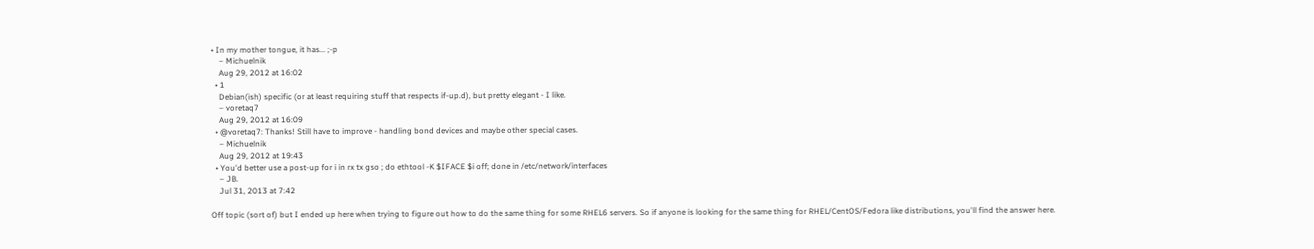• In my mother tongue, it has... ;-p
    – Michuelnik
    Aug 29, 2012 at 16:02
  • 1
    Debian(ish) specific (or at least requiring stuff that respects if-up.d), but pretty elegant - I like.
    – voretaq7
    Aug 29, 2012 at 16:09
  • @voretaq7: Thanks! Still have to improve - handling bond devices and maybe other special cases.
    – Michuelnik
    Aug 29, 2012 at 19:43
  • You'd better use a post-up for i in rx tx gso ; do ethtool -K $IFACE $i off; done in /etc/network/interfaces
    – JB.
    Jul 31, 2013 at 7:42

Off topic (sort of) but I ended up here when trying to figure out how to do the same thing for some RHEL6 servers. So if anyone is looking for the same thing for RHEL/CentOS/Fedora like distributions, you'll find the answer here.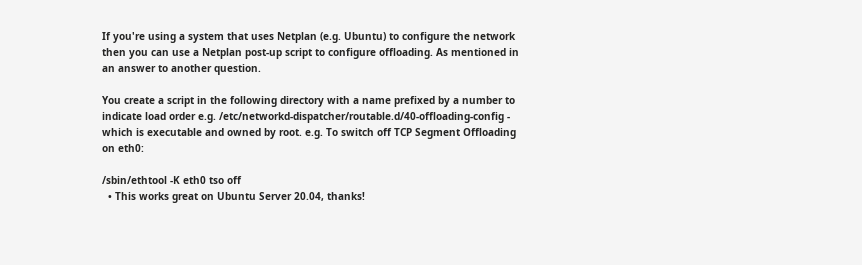If you're using a system that uses Netplan (e.g. Ubuntu) to configure the network then you can use a Netplan post-up script to configure offloading. As mentioned in an answer to another question.

You create a script in the following directory with a name prefixed by a number to indicate load order e.g. /etc/networkd-dispatcher/routable.d/40-offloading-config - which is executable and owned by root. e.g. To switch off TCP Segment Offloading on eth0:

/sbin/ethtool -K eth0 tso off
  • This works great on Ubuntu Server 20.04, thanks!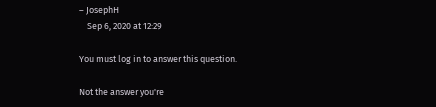– JosephH
    Sep 6, 2020 at 12:29

You must log in to answer this question.

Not the answer you're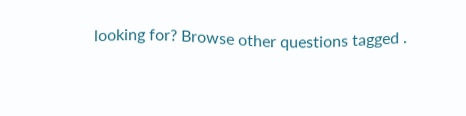looking for? Browse other questions tagged .